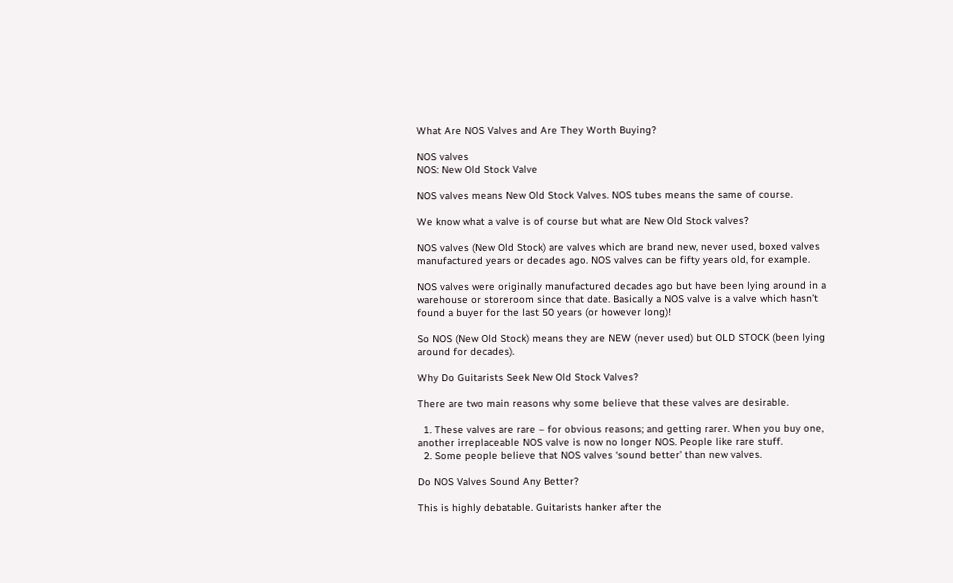What Are NOS Valves and Are They Worth Buying?

NOS valves
NOS: New Old Stock Valve

NOS valves means New Old Stock Valves. NOS tubes means the same of course.

We know what a valve is of course but what are New Old Stock valves?

NOS valves (New Old Stock) are valves which are brand new, never used, boxed valves manufactured years or decades ago. NOS valves can be fifty years old, for example.

NOS valves were originally manufactured decades ago but have been lying around in a warehouse or storeroom since that date. Basically a NOS valve is a valve which hasn’t found a buyer for the last 50 years (or however long)!

So NOS (New Old Stock) means they are NEW (never used) but OLD STOCK (been lying around for decades).

Why Do Guitarists Seek New Old Stock Valves?

There are two main reasons why some believe that these valves are desirable.

  1. These valves are rare – for obvious reasons; and getting rarer. When you buy one, another irreplaceable NOS valve is now no longer NOS. People like rare stuff.
  2. Some people believe that NOS valves ‘sound better’ than new valves.

Do NOS Valves Sound Any Better?

This is highly debatable. Guitarists hanker after the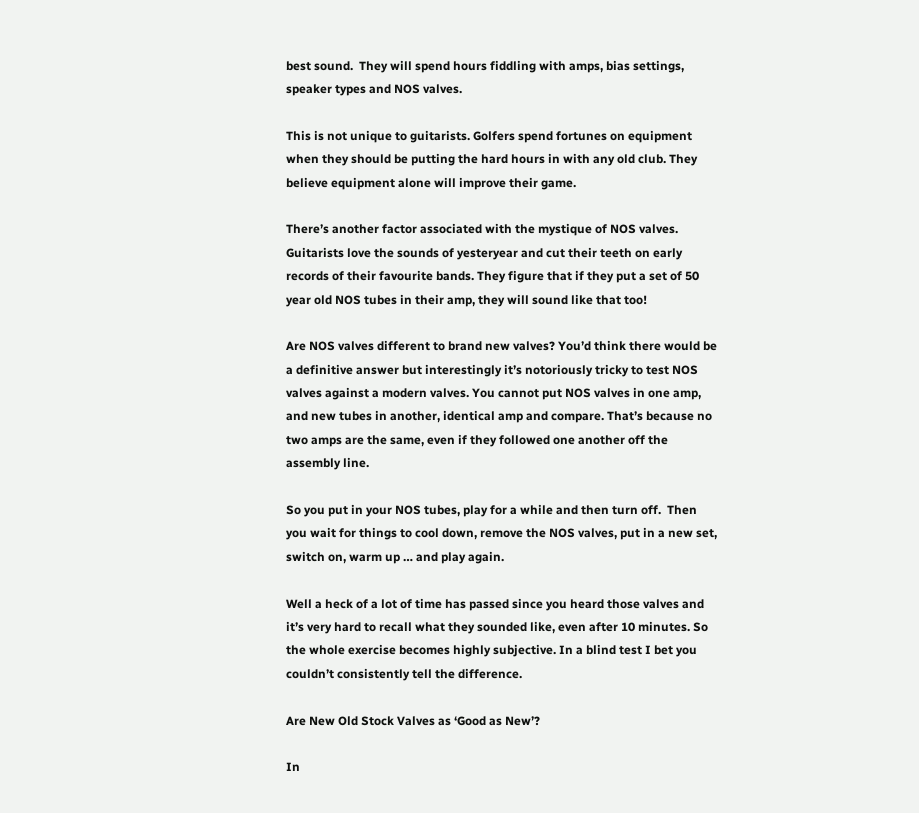best sound.  They will spend hours fiddling with amps, bias settings, speaker types and NOS valves.

This is not unique to guitarists. Golfers spend fortunes on equipment when they should be putting the hard hours in with any old club. They believe equipment alone will improve their game.

There’s another factor associated with the mystique of NOS valves. Guitarists love the sounds of yesteryear and cut their teeth on early records of their favourite bands. They figure that if they put a set of 50 year old NOS tubes in their amp, they will sound like that too!

Are NOS valves different to brand new valves? You’d think there would be a definitive answer but interestingly it’s notoriously tricky to test NOS valves against a modern valves. You cannot put NOS valves in one amp, and new tubes in another, identical amp and compare. That’s because no two amps are the same, even if they followed one another off the assembly line.

So you put in your NOS tubes, play for a while and then turn off.  Then you wait for things to cool down, remove the NOS valves, put in a new set, switch on, warm up … and play again.

Well a heck of a lot of time has passed since you heard those valves and it’s very hard to recall what they sounded like, even after 10 minutes. So the whole exercise becomes highly subjective. In a blind test I bet you couldn’t consistently tell the difference.

Are New Old Stock Valves as ‘Good as New’?

In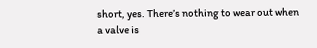short, yes. There’s nothing to wear out when a valve is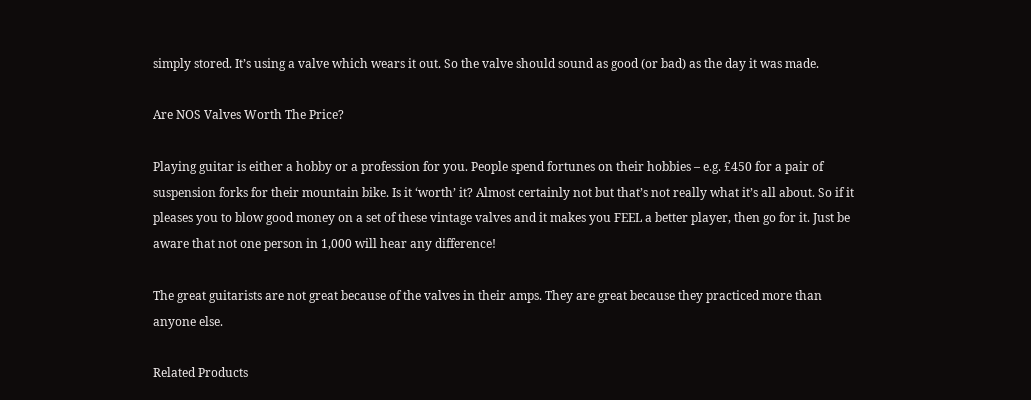simply stored. It’s using a valve which wears it out. So the valve should sound as good (or bad) as the day it was made.

Are NOS Valves Worth The Price?

Playing guitar is either a hobby or a profession for you. People spend fortunes on their hobbies – e.g. £450 for a pair of suspension forks for their mountain bike. Is it ‘worth’ it? Almost certainly not but that’s not really what it’s all about. So if it pleases you to blow good money on a set of these vintage valves and it makes you FEEL a better player, then go for it. Just be aware that not one person in 1,000 will hear any difference!

The great guitarists are not great because of the valves in their amps. They are great because they practiced more than anyone else.

Related Products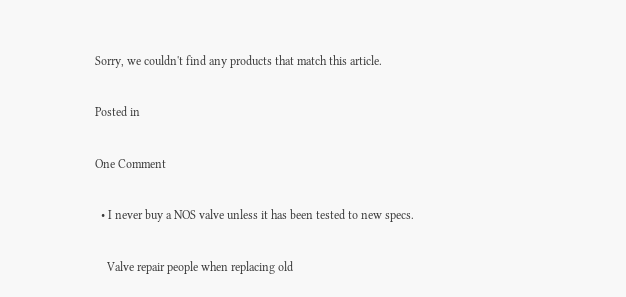Sorry, we couldn't find any products that match this article.

Posted in

One Comment

  • I never buy a NOS valve unless it has been tested to new specs.

    Valve repair people when replacing old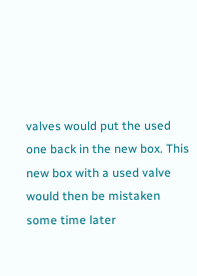valves would put the used one back in the new box. This new box with a used valve would then be mistaken some time later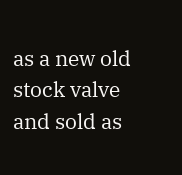as a new old stock valve and sold as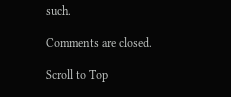such.

Comments are closed.

Scroll to Top